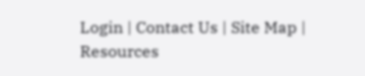Login | Contact Us | Site Map | Resources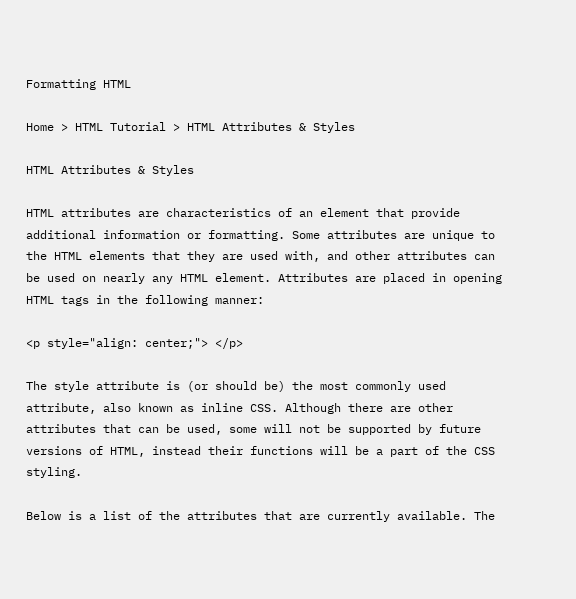Formatting HTML

Home > HTML Tutorial > HTML Attributes & Styles

HTML Attributes & Styles

HTML attributes are characteristics of an element that provide additional information or formatting. Some attributes are unique to the HTML elements that they are used with, and other attributes can be used on nearly any HTML element. Attributes are placed in opening HTML tags in the following manner:

<p style="align: center;"> </p>

The style attribute is (or should be) the most commonly used attribute, also known as inline CSS. Although there are other attributes that can be used, some will not be supported by future versions of HTML, instead their functions will be a part of the CSS styling.

Below is a list of the attributes that are currently available. The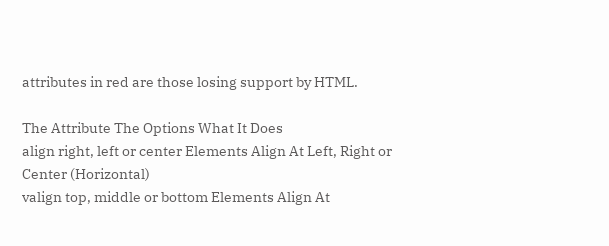attributes in red are those losing support by HTML.

The Attribute The Options What It Does
align right, left or center Elements Align At Left, Right or Center (Horizontal)
valign top, middle or bottom Elements Align At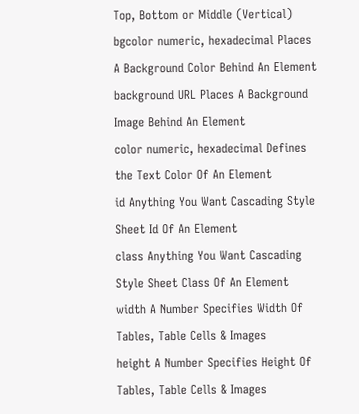Top, Bottom or Middle (Vertical)
bgcolor numeric, hexadecimal Places A Background Color Behind An Element
background URL Places A Background Image Behind An Element
color numeric, hexadecimal Defines the Text Color Of An Element
id Anything You Want Cascading Style Sheet Id Of An Element
class Anything You Want Cascading Style Sheet Class Of An Element
width A Number Specifies Width Of Tables, Table Cells & Images
height A Number Specifies Height Of Tables, Table Cells & Images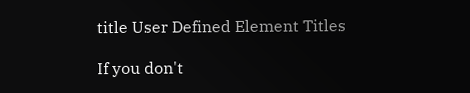title User Defined Element Titles

If you don't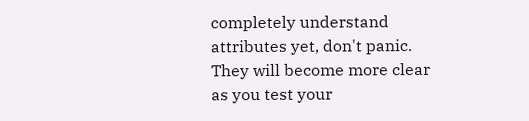completely understand attributes yet, don't panic. They will become more clear as you test your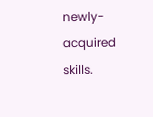newly-acquired skills.